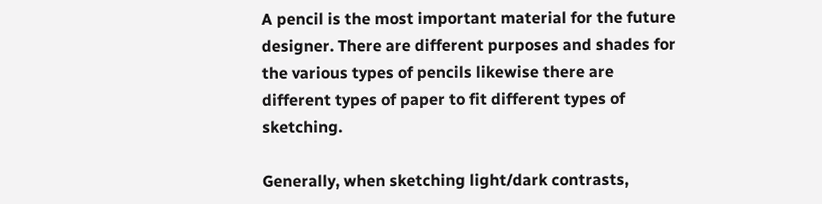A pencil is the most important material for the future designer. There are different purposes and shades for the various types of pencils likewise there are different types of paper to fit different types of sketching.

Generally, when sketching light/dark contrasts,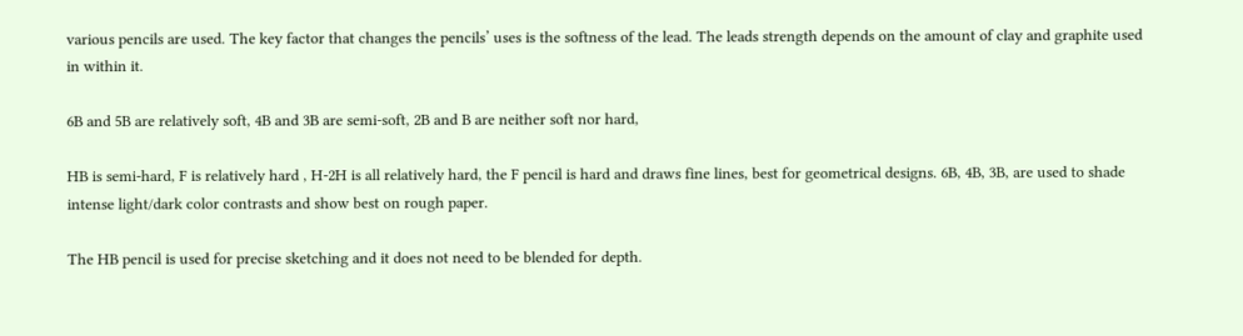various pencils are used. The key factor that changes the pencils’ uses is the softness of the lead. The leads strength depends on the amount of clay and graphite used in within it.

6B and 5B are relatively soft, 4B and 3B are semi-soft, 2B and B are neither soft nor hard,

HB is semi-hard, F is relatively hard , H-2H is all relatively hard, the F pencil is hard and draws fine lines, best for geometrical designs. 6B, 4B, 3B, are used to shade intense light/dark color contrasts and show best on rough paper.

The HB pencil is used for precise sketching and it does not need to be blended for depth.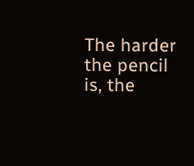The harder the pencil is, the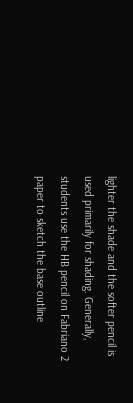lighter the shade and the softer pencil is used primarily for shading. Generally, students use the HB pencil on Fabriano 2 paper to sketch the base outline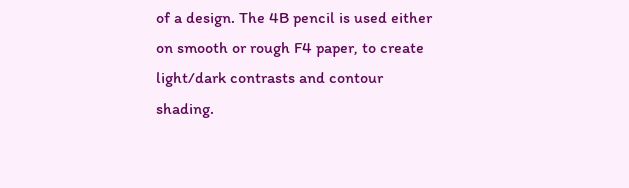of a design. The 4B pencil is used either on smooth or rough F4 paper, to create light/dark contrasts and contour shading.